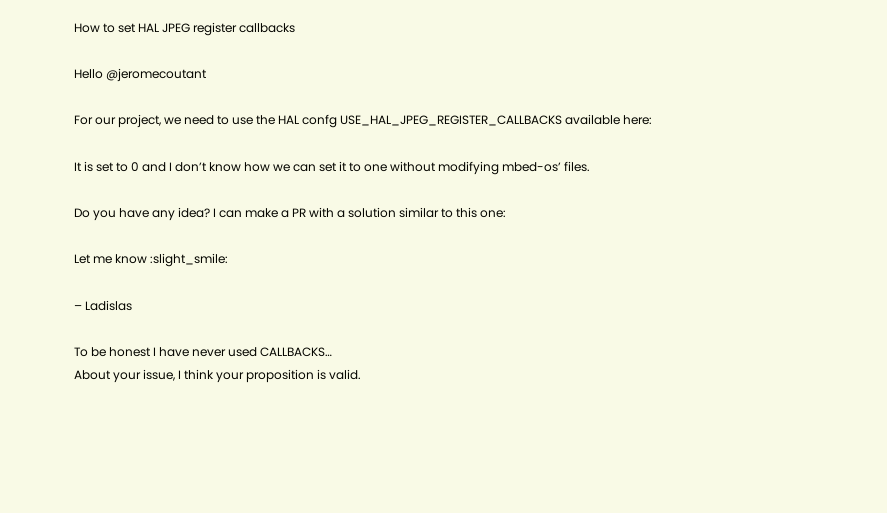How to set HAL JPEG register callbacks

Hello @jeromecoutant

For our project, we need to use the HAL confg USE_HAL_JPEG_REGISTER_CALLBACKS available here:

It is set to 0 and I don’t know how we can set it to one without modifying mbed-os’ files.

Do you have any idea? I can make a PR with a solution similar to this one:

Let me know :slight_smile:

– Ladislas

To be honest I have never used CALLBACKS…
About your issue, I think your proposition is valid.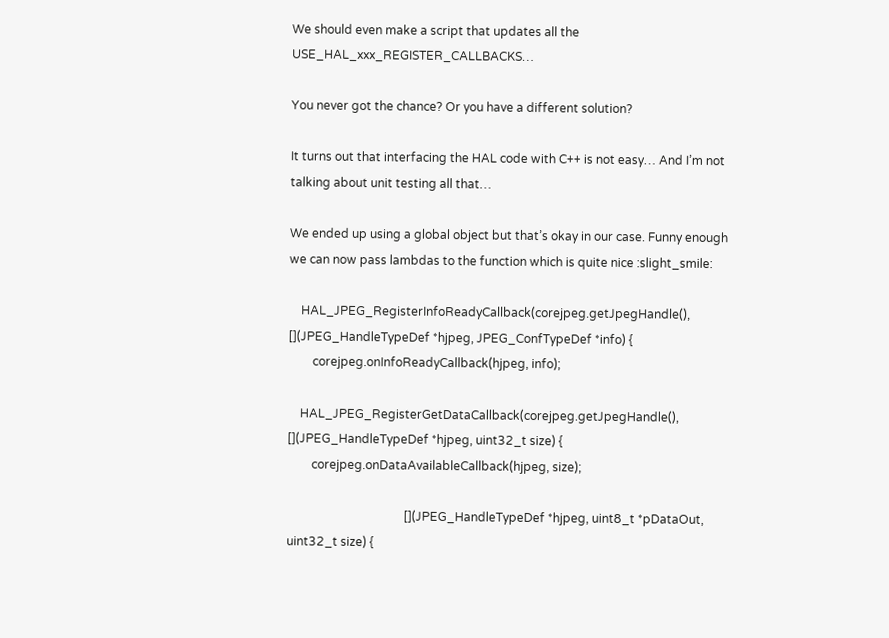We should even make a script that updates all the USE_HAL_xxx_REGISTER_CALLBACKS…

You never got the chance? Or you have a different solution?

It turns out that interfacing the HAL code with C++ is not easy… And I’m not talking about unit testing all that…

We ended up using a global object but that’s okay in our case. Funny enough we can now pass lambdas to the function which is quite nice :slight_smile:

    HAL_JPEG_RegisterInfoReadyCallback(corejpeg.getJpegHandle(), [](JPEG_HandleTypeDef *hjpeg, JPEG_ConfTypeDef *info) {
        corejpeg.onInfoReadyCallback(hjpeg, info);

    HAL_JPEG_RegisterGetDataCallback(corejpeg.getJpegHandle(), [](JPEG_HandleTypeDef *hjpeg, uint32_t size) {
        corejpeg.onDataAvailableCallback(hjpeg, size);

                                       [](JPEG_HandleTypeDef *hjpeg, uint8_t *pDataOut, uint32_t size) {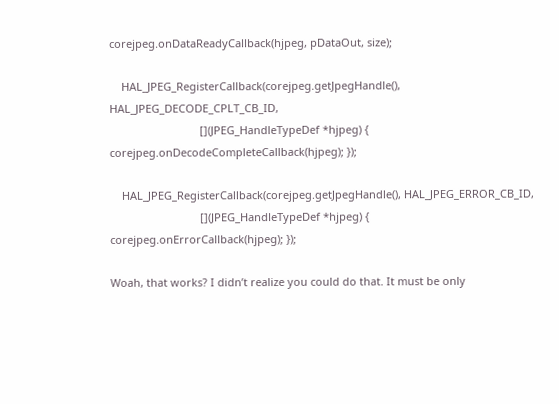corejpeg.onDataReadyCallback(hjpeg, pDataOut, size);

    HAL_JPEG_RegisterCallback(corejpeg.getJpegHandle(), HAL_JPEG_DECODE_CPLT_CB_ID,
                              [](JPEG_HandleTypeDef *hjpeg) { corejpeg.onDecodeCompleteCallback(hjpeg); });

    HAL_JPEG_RegisterCallback(corejpeg.getJpegHandle(), HAL_JPEG_ERROR_CB_ID,
                              [](JPEG_HandleTypeDef *hjpeg) { corejpeg.onErrorCallback(hjpeg); });

Woah, that works? I didn’t realize you could do that. It must be only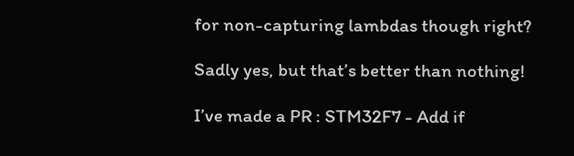for non-capturing lambdas though right?

Sadly yes, but that’s better than nothing!

I’ve made a PR : STM32F7 - Add if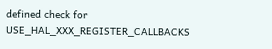defined check for USE_HAL_XXX_REGISTER_CALLBACKS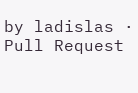by ladislas · Pull Request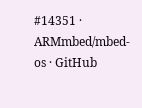#14351 · ARMmbed/mbed-os · GitHub